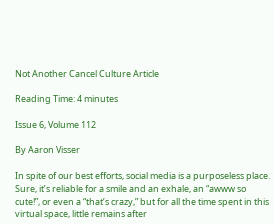Not Another Cancel Culture Article

Reading Time: 4 minutes

Issue 6, Volume 112

By Aaron Visser

In spite of our best efforts, social media is a purposeless place. Sure, it’s reliable for a smile and an exhale, an “awww so cute!”, or even a “that’s crazy,” but for all the time spent in this virtual space, little remains after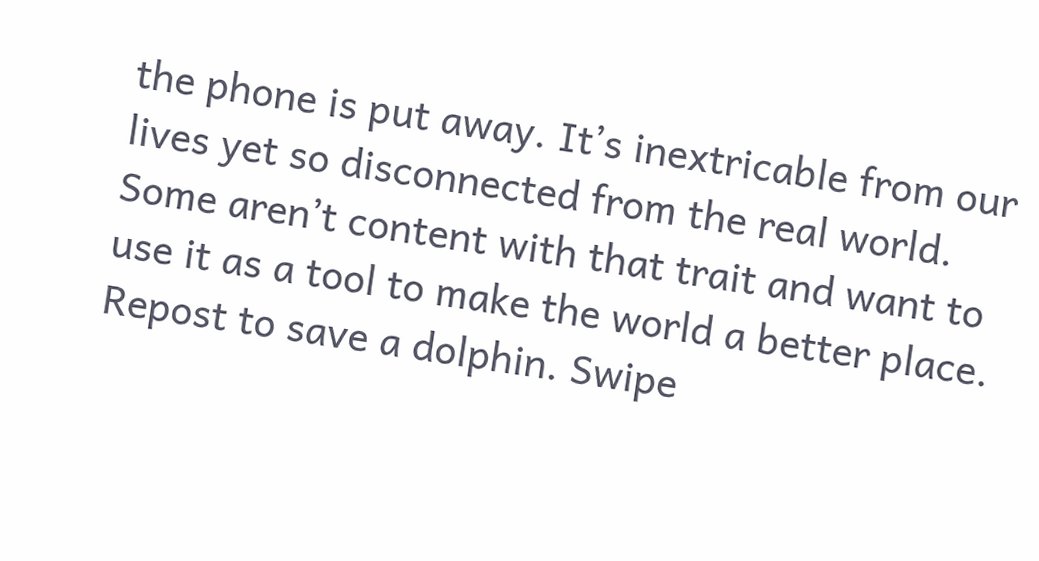the phone is put away. It’s inextricable from our lives yet so disconnected from the real world. Some aren’t content with that trait and want to use it as a tool to make the world a better place. Repost to save a dolphin. Swipe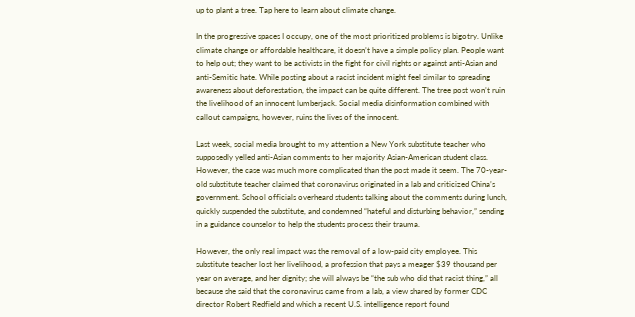up to plant a tree. Tap here to learn about climate change.

In the progressive spaces I occupy, one of the most prioritized problems is bigotry. Unlike climate change or affordable healthcare, it doesn’t have a simple policy plan. People want to help out; they want to be activists in the fight for civil rights or against anti-Asian and anti-Semitic hate. While posting about a racist incident might feel similar to spreading awareness about deforestation, the impact can be quite different. The tree post won’t ruin the livelihood of an innocent lumberjack. Social media disinformation combined with callout campaigns, however, ruins the lives of the innocent.

Last week, social media brought to my attention a New York substitute teacher who supposedly yelled anti-Asian comments to her majority Asian-American student class. However, the case was much more complicated than the post made it seem. The 70-year-old substitute teacher claimed that coronavirus originated in a lab and criticized China’s government. School officials overheard students talking about the comments during lunch, quickly suspended the substitute, and condemned “hateful and disturbing behavior,” sending in a guidance counselor to help the students process their trauma.

However, the only real impact was the removal of a low-paid city employee. This substitute teacher lost her livelihood, a profession that pays a meager $39 thousand per year on average, and her dignity; she will always be “the sub who did that racist thing,” all because she said that the coronavirus came from a lab, a view shared by former CDC director Robert Redfield and which a recent U.S. intelligence report found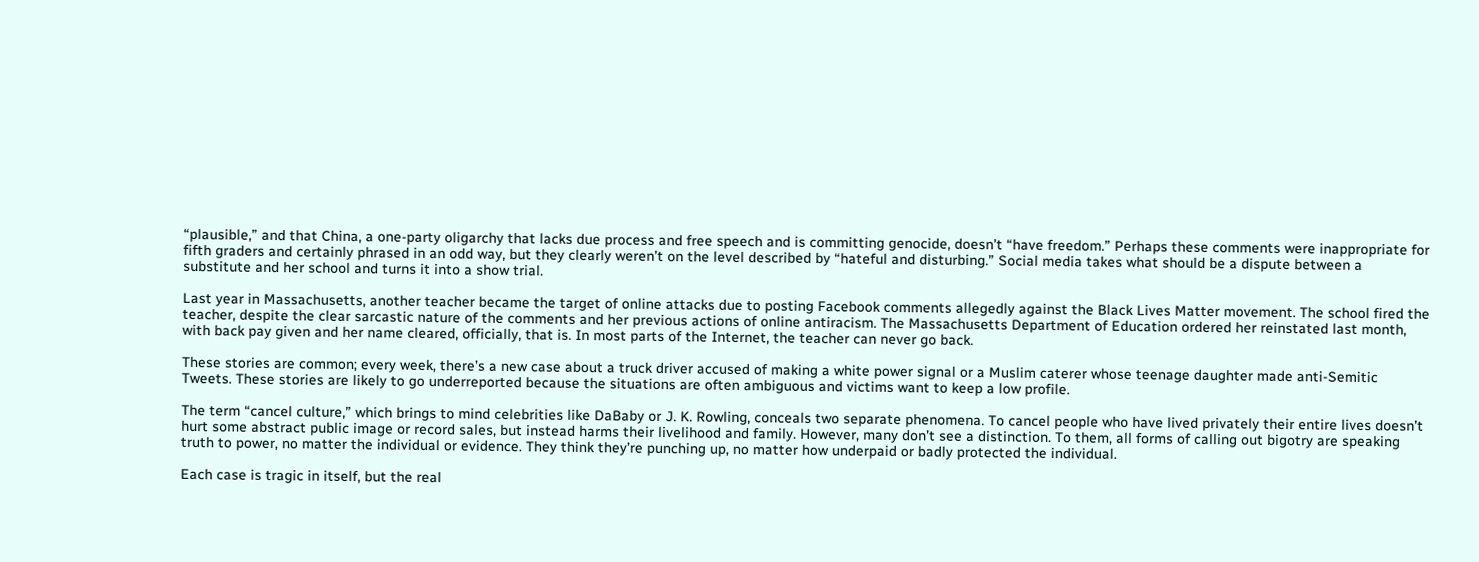“plausible,” and that China, a one-party oligarchy that lacks due process and free speech and is committing genocide, doesn’t “have freedom.” Perhaps these comments were inappropriate for fifth graders and certainly phrased in an odd way, but they clearly weren’t on the level described by “hateful and disturbing.” Social media takes what should be a dispute between a substitute and her school and turns it into a show trial.

Last year in Massachusetts, another teacher became the target of online attacks due to posting Facebook comments allegedly against the Black Lives Matter movement. The school fired the teacher, despite the clear sarcastic nature of the comments and her previous actions of online antiracism. The Massachusetts Department of Education ordered her reinstated last month, with back pay given and her name cleared, officially, that is. In most parts of the Internet, the teacher can never go back.

These stories are common; every week, there’s a new case about a truck driver accused of making a white power signal or a Muslim caterer whose teenage daughter made anti-Semitic Tweets. These stories are likely to go underreported because the situations are often ambiguous and victims want to keep a low profile.

The term “cancel culture,” which brings to mind celebrities like DaBaby or J. K. Rowling, conceals two separate phenomena. To cancel people who have lived privately their entire lives doesn’t hurt some abstract public image or record sales, but instead harms their livelihood and family. However, many don’t see a distinction. To them, all forms of calling out bigotry are speaking truth to power, no matter the individual or evidence. They think they’re punching up, no matter how underpaid or badly protected the individual.

Each case is tragic in itself, but the real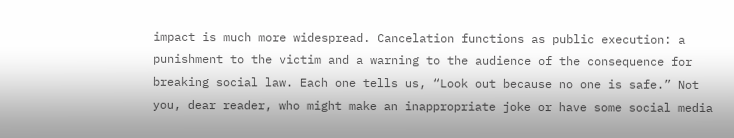impact is much more widespread. Cancelation functions as public execution: a punishment to the victim and a warning to the audience of the consequence for breaking social law. Each one tells us, “Look out because no one is safe.” Not you, dear reader, who might make an inappropriate joke or have some social media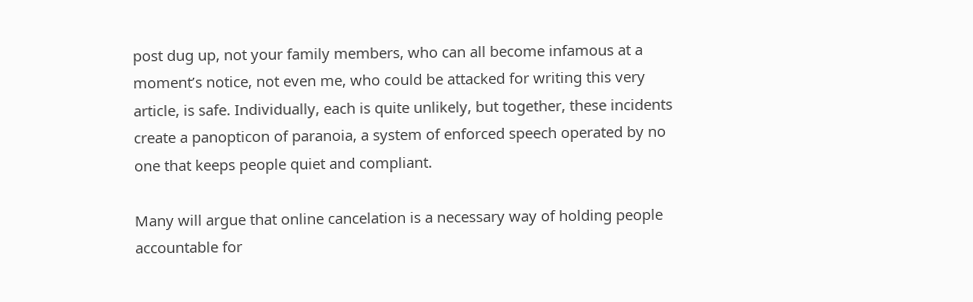post dug up, not your family members, who can all become infamous at a moment’s notice, not even me, who could be attacked for writing this very article, is safe. Individually, each is quite unlikely, but together, these incidents create a panopticon of paranoia, a system of enforced speech operated by no one that keeps people quiet and compliant.

Many will argue that online cancelation is a necessary way of holding people accountable for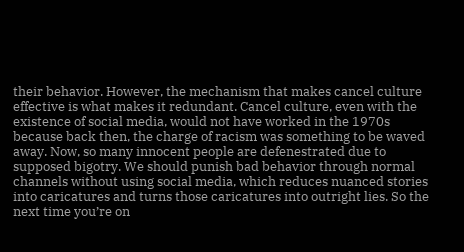their behavior. However, the mechanism that makes cancel culture effective is what makes it redundant. Cancel culture, even with the existence of social media, would not have worked in the 1970s because back then, the charge of racism was something to be waved away. Now, so many innocent people are defenestrated due to supposed bigotry. We should punish bad behavior through normal channels without using social media, which reduces nuanced stories into caricatures and turns those caricatures into outright lies. So the next time you’re on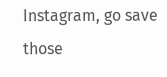Instagram, go save those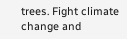trees. Fight climate change and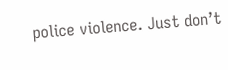police violence. Just don’t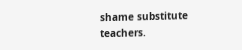shame substitute teachers.